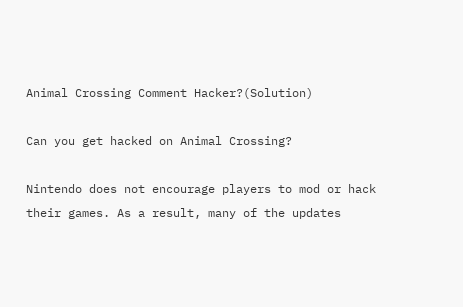Animal Crossing Comment Hacker?(Solution)

Can you get hacked on Animal Crossing?

Nintendo does not encourage players to mod or hack their games. As a result, many of the updates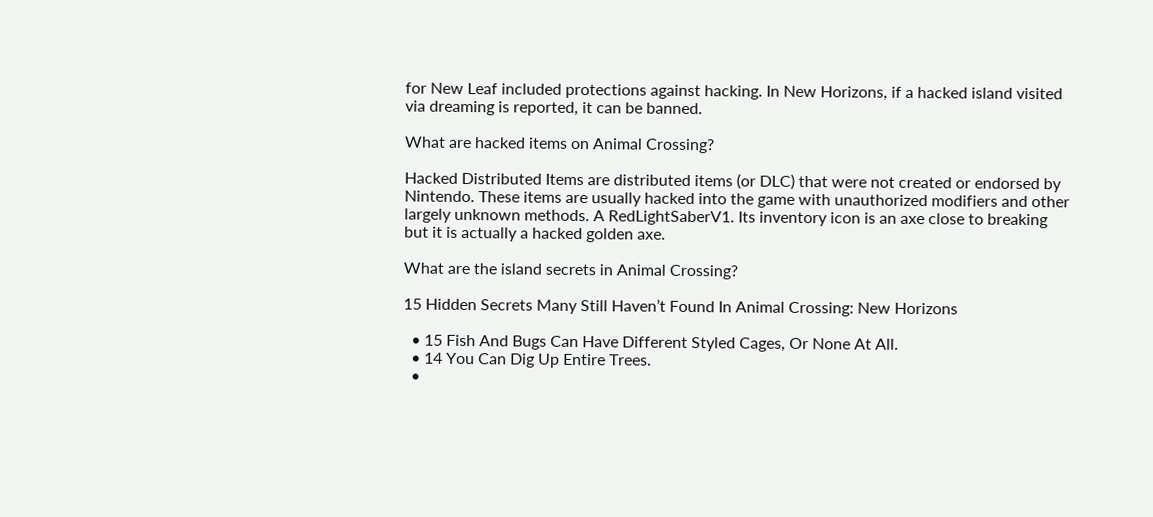for New Leaf included protections against hacking. In New Horizons, if a hacked island visited via dreaming is reported, it can be banned.

What are hacked items on Animal Crossing?

Hacked Distributed Items are distributed items (or DLC) that were not created or endorsed by Nintendo. These items are usually hacked into the game with unauthorized modifiers and other largely unknown methods. A RedLightSaberV1. Its inventory icon is an axe close to breaking but it is actually a hacked golden axe.

What are the island secrets in Animal Crossing?

15 Hidden Secrets Many Still Haven’t Found In Animal Crossing: New Horizons

  • 15 Fish And Bugs Can Have Different Styled Cages, Or None At All.
  • 14 You Can Dig Up Entire Trees.
  •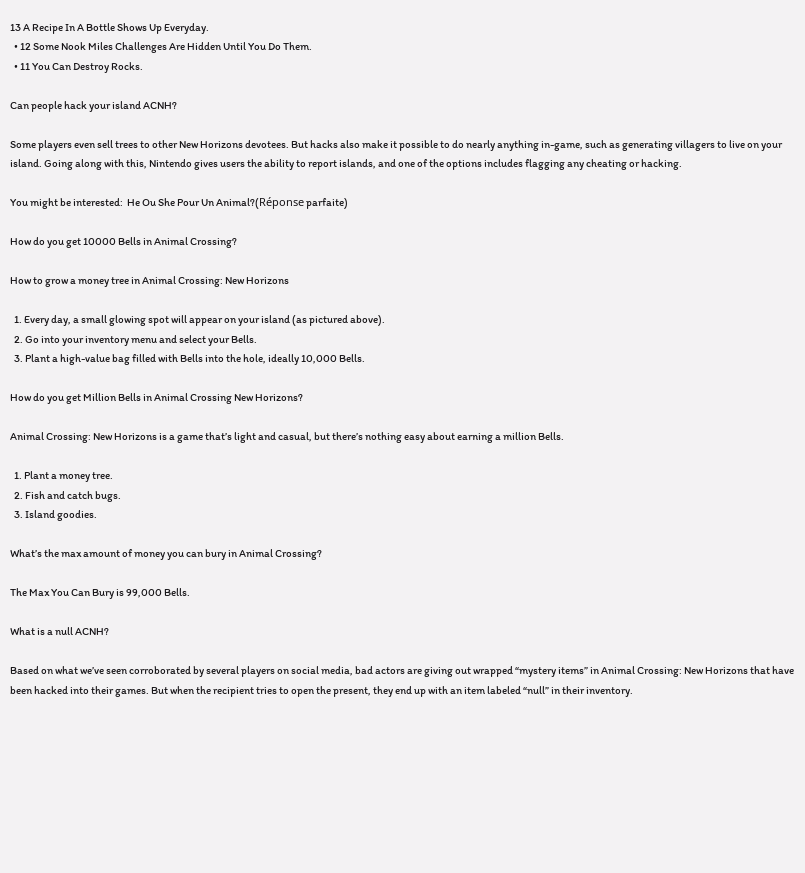13 A Recipe In A Bottle Shows Up Everyday.
  • 12 Some Nook Miles Challenges Are Hidden Until You Do Them.
  • 11 You Can Destroy Rocks.

Can people hack your island ACNH?

Some players even sell trees to other New Horizons devotees. But hacks also make it possible to do nearly anything in-game, such as generating villagers to live on your island. Going along with this, Nintendo gives users the ability to report islands, and one of the options includes flagging any cheating or hacking.

You might be interested:  He Ou She Pour Un Animal?(Réponse parfaite)

How do you get 10000 Bells in Animal Crossing?

How to grow a money tree in Animal Crossing: New Horizons

  1. Every day, a small glowing spot will appear on your island (as pictured above).
  2. Go into your inventory menu and select your Bells.
  3. Plant a high-value bag filled with Bells into the hole, ideally 10,000 Bells.

How do you get Million Bells in Animal Crossing New Horizons?

Animal Crossing: New Horizons is a game that’s light and casual, but there’s nothing easy about earning a million Bells.

  1. Plant a money tree.
  2. Fish and catch bugs.
  3. Island goodies.

What’s the max amount of money you can bury in Animal Crossing?

The Max You Can Bury is 99,000 Bells.

What is a null ACNH?

Based on what we’ve seen corroborated by several players on social media, bad actors are giving out wrapped “mystery items” in Animal Crossing: New Horizons that have been hacked into their games. But when the recipient tries to open the present, they end up with an item labeled “null” in their inventory.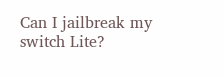Can I jailbreak my switch Lite?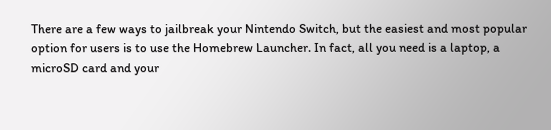There are a few ways to jailbreak your Nintendo Switch, but the easiest and most popular option for users is to use the Homebrew Launcher. In fact, all you need is a laptop, a microSD card and your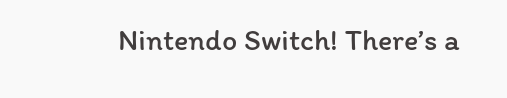Nintendo Switch! There’s a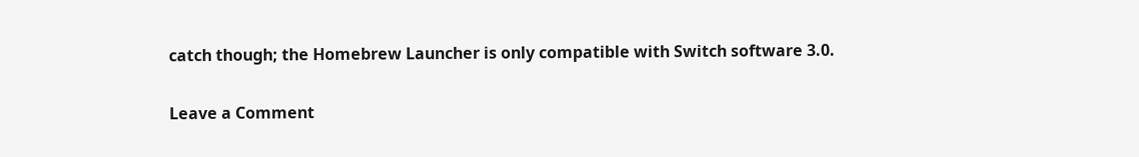catch though; the Homebrew Launcher is only compatible with Switch software 3.0.

Leave a Comment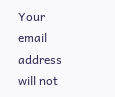Your email address will not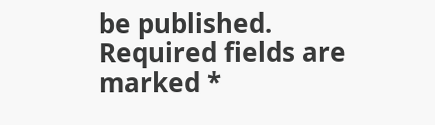be published. Required fields are marked *